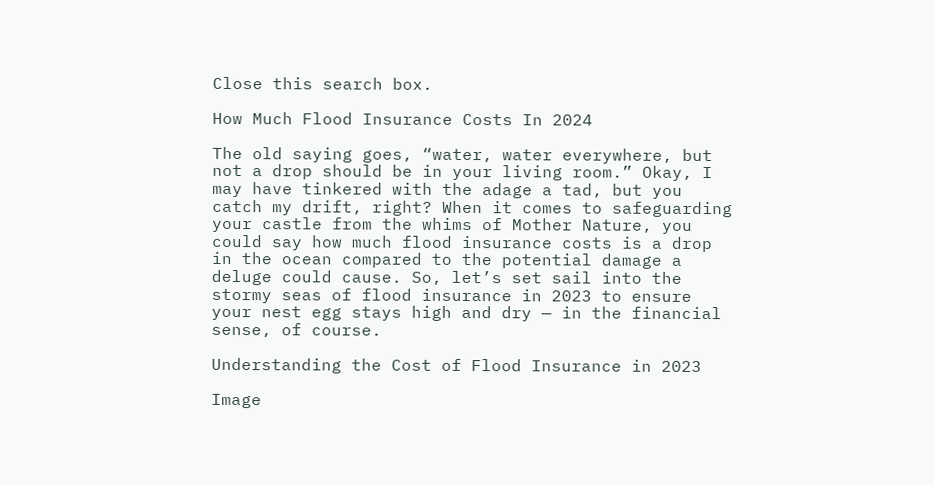Close this search box.

How Much Flood Insurance Costs In 2024

The old saying goes, “water, water everywhere, but not a drop should be in your living room.” Okay, I may have tinkered with the adage a tad, but you catch my drift, right? When it comes to safeguarding your castle from the whims of Mother Nature, you could say how much flood insurance costs is a drop in the ocean compared to the potential damage a deluge could cause. So, let’s set sail into the stormy seas of flood insurance in 2023 to ensure your nest egg stays high and dry — in the financial sense, of course.

Understanding the Cost of Flood Insurance in 2023

Image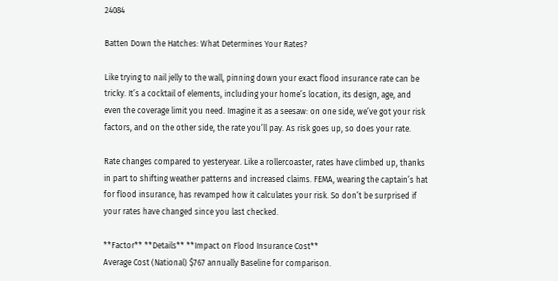24084

Batten Down the Hatches: What Determines Your Rates?

Like trying to nail jelly to the wall, pinning down your exact flood insurance rate can be tricky. It’s a cocktail of elements, including your home’s location, its design, age, and even the coverage limit you need. Imagine it as a seesaw: on one side, we’ve got your risk factors, and on the other side, the rate you’ll pay. As risk goes up, so does your rate.

Rate changes compared to yesteryear. Like a rollercoaster, rates have climbed up, thanks in part to shifting weather patterns and increased claims. FEMA, wearing the captain’s hat for flood insurance, has revamped how it calculates your risk. So don’t be surprised if your rates have changed since you last checked.

**Factor** **Details** **Impact on Flood Insurance Cost**
Average Cost (National) $767 annually Baseline for comparison.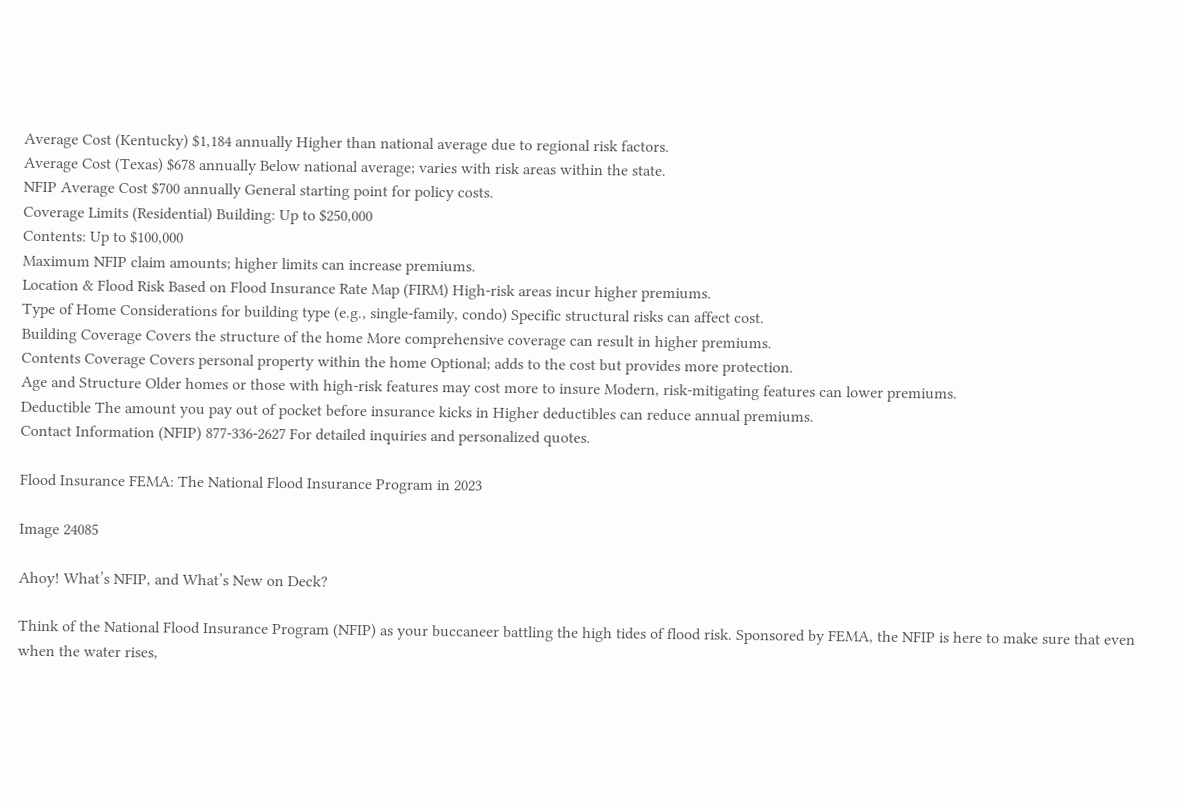Average Cost (Kentucky) $1,184 annually Higher than national average due to regional risk factors.
Average Cost (Texas) $678 annually Below national average; varies with risk areas within the state.
NFIP Average Cost $700 annually General starting point for policy costs.
Coverage Limits (Residential) Building: Up to $250,000
Contents: Up to $100,000
Maximum NFIP claim amounts; higher limits can increase premiums.
Location & Flood Risk Based on Flood Insurance Rate Map (FIRM) High-risk areas incur higher premiums.
Type of Home Considerations for building type (e.g., single-family, condo) Specific structural risks can affect cost.
Building Coverage Covers the structure of the home More comprehensive coverage can result in higher premiums.
Contents Coverage Covers personal property within the home Optional; adds to the cost but provides more protection.
Age and Structure Older homes or those with high-risk features may cost more to insure Modern, risk-mitigating features can lower premiums.
Deductible The amount you pay out of pocket before insurance kicks in Higher deductibles can reduce annual premiums.
Contact Information (NFIP) 877-336-2627 For detailed inquiries and personalized quotes.

Flood Insurance FEMA: The National Flood Insurance Program in 2023

Image 24085

Ahoy! What’s NFIP, and What’s New on Deck?

Think of the National Flood Insurance Program (NFIP) as your buccaneer battling the high tides of flood risk. Sponsored by FEMA, the NFIP is here to make sure that even when the water rises,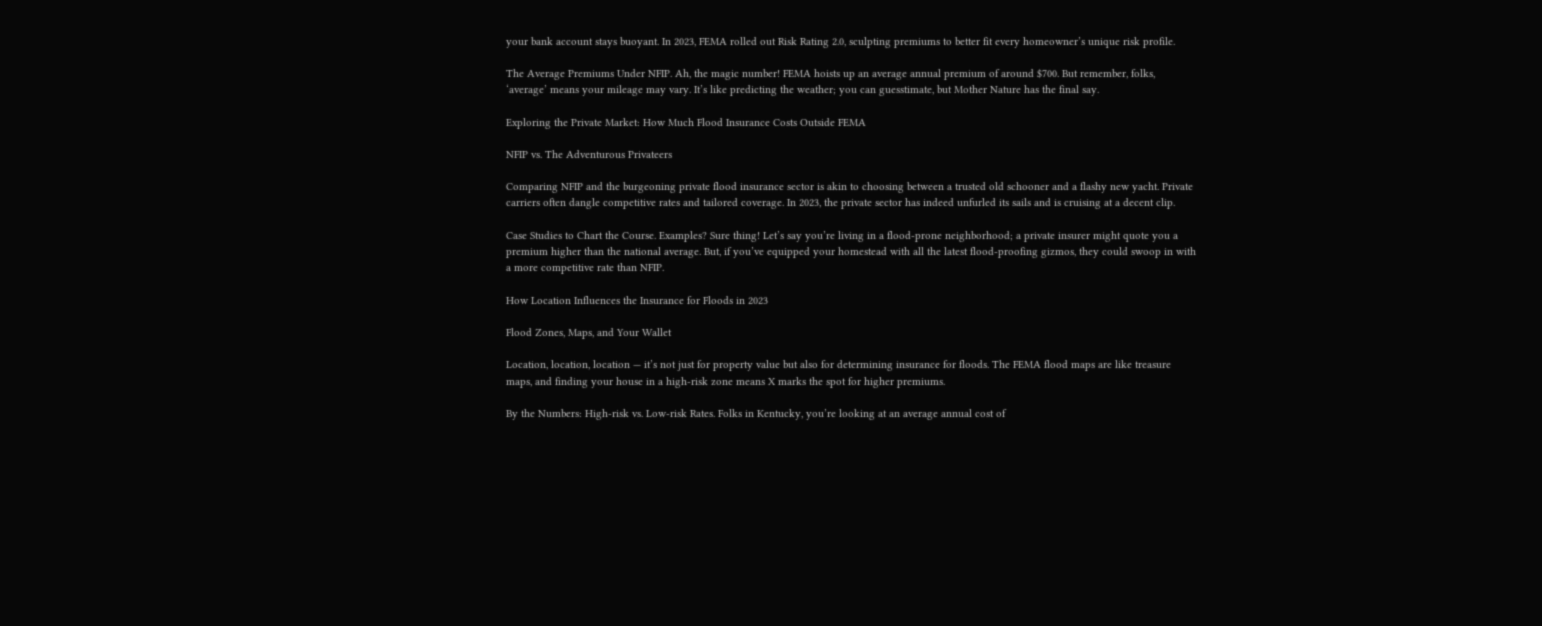your bank account stays buoyant. In 2023, FEMA rolled out Risk Rating 2.0, sculpting premiums to better fit every homeowner’s unique risk profile.

The Average Premiums Under NFIP. Ah, the magic number! FEMA hoists up an average annual premium of around $700. But remember, folks, ‘average’ means your mileage may vary. It’s like predicting the weather; you can guesstimate, but Mother Nature has the final say.

Exploring the Private Market: How Much Flood Insurance Costs Outside FEMA

NFIP vs. The Adventurous Privateers

Comparing NFIP and the burgeoning private flood insurance sector is akin to choosing between a trusted old schooner and a flashy new yacht. Private carriers often dangle competitive rates and tailored coverage. In 2023, the private sector has indeed unfurled its sails and is cruising at a decent clip.

Case Studies to Chart the Course. Examples? Sure thing! Let’s say you’re living in a flood-prone neighborhood; a private insurer might quote you a premium higher than the national average. But, if you’ve equipped your homestead with all the latest flood-proofing gizmos, they could swoop in with a more competitive rate than NFIP.

How Location Influences the Insurance for Floods in 2023

Flood Zones, Maps, and Your Wallet

Location, location, location — it’s not just for property value but also for determining insurance for floods. The FEMA flood maps are like treasure maps, and finding your house in a high-risk zone means X marks the spot for higher premiums.

By the Numbers: High-risk vs. Low-risk Rates. Folks in Kentucky, you’re looking at an average annual cost of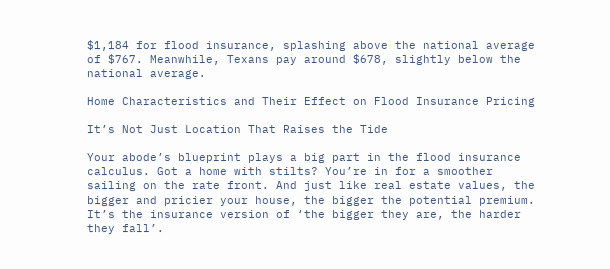$1,184 for flood insurance, splashing above the national average of $767. Meanwhile, Texans pay around $678, slightly below the national average.

Home Characteristics and Their Effect on Flood Insurance Pricing

It’s Not Just Location That Raises the Tide

Your abode’s blueprint plays a big part in the flood insurance calculus. Got a home with stilts? You’re in for a smoother sailing on the rate front. And just like real estate values, the bigger and pricier your house, the bigger the potential premium. It’s the insurance version of ‘the bigger they are, the harder they fall’.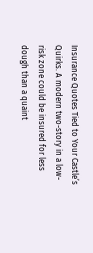Insurance Quotes Tied to Your Castle’s Quirks. A modern two-story in a low-risk zone could be insured for less dough than a quaint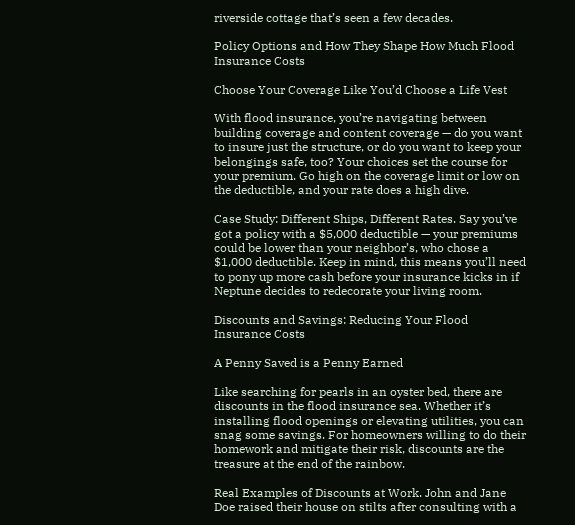riverside cottage that’s seen a few decades.

Policy Options and How They Shape How Much Flood Insurance Costs

Choose Your Coverage Like You’d Choose a Life Vest

With flood insurance, you’re navigating between building coverage and content coverage — do you want to insure just the structure, or do you want to keep your belongings safe, too? Your choices set the course for your premium. Go high on the coverage limit or low on the deductible, and your rate does a high dive.

Case Study: Different Ships, Different Rates. Say you’ve got a policy with a $5,000 deductible — your premiums could be lower than your neighbor’s, who chose a $1,000 deductible. Keep in mind, this means you’ll need to pony up more cash before your insurance kicks in if Neptune decides to redecorate your living room.

Discounts and Savings: Reducing Your Flood Insurance Costs

A Penny Saved is a Penny Earned

Like searching for pearls in an oyster bed, there are discounts in the flood insurance sea. Whether it’s installing flood openings or elevating utilities, you can snag some savings. For homeowners willing to do their homework and mitigate their risk, discounts are the treasure at the end of the rainbow.

Real Examples of Discounts at Work. John and Jane Doe raised their house on stilts after consulting with a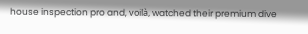house inspection pro and, voilà, watched their premium dive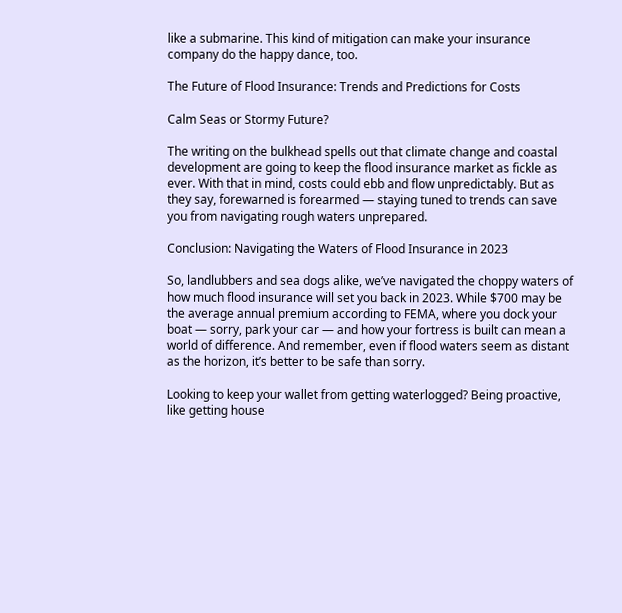like a submarine. This kind of mitigation can make your insurance company do the happy dance, too.

The Future of Flood Insurance: Trends and Predictions for Costs

Calm Seas or Stormy Future?

The writing on the bulkhead spells out that climate change and coastal development are going to keep the flood insurance market as fickle as ever. With that in mind, costs could ebb and flow unpredictably. But as they say, forewarned is forearmed — staying tuned to trends can save you from navigating rough waters unprepared.

Conclusion: Navigating the Waters of Flood Insurance in 2023

So, landlubbers and sea dogs alike, we’ve navigated the choppy waters of how much flood insurance will set you back in 2023. While $700 may be the average annual premium according to FEMA, where you dock your boat — sorry, park your car — and how your fortress is built can mean a world of difference. And remember, even if flood waters seem as distant as the horizon, it’s better to be safe than sorry.

Looking to keep your wallet from getting waterlogged? Being proactive, like getting house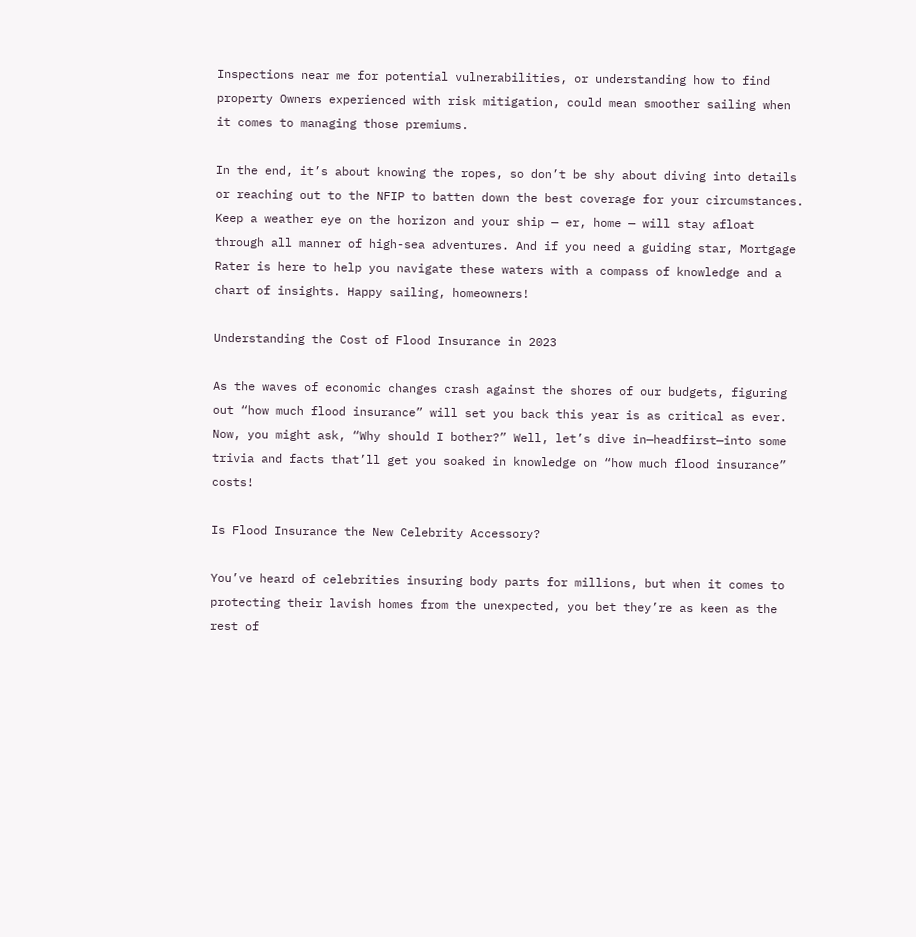Inspections near me for potential vulnerabilities, or understanding how to find property Owners experienced with risk mitigation, could mean smoother sailing when it comes to managing those premiums.

In the end, it’s about knowing the ropes, so don’t be shy about diving into details or reaching out to the NFIP to batten down the best coverage for your circumstances. Keep a weather eye on the horizon and your ship — er, home — will stay afloat through all manner of high-sea adventures. And if you need a guiding star, Mortgage Rater is here to help you navigate these waters with a compass of knowledge and a chart of insights. Happy sailing, homeowners!

Understanding the Cost of Flood Insurance in 2023

As the waves of economic changes crash against the shores of our budgets, figuring out “how much flood insurance” will set you back this year is as critical as ever. Now, you might ask, “Why should I bother?” Well, let’s dive in—headfirst—into some trivia and facts that’ll get you soaked in knowledge on “how much flood insurance” costs!

Is Flood Insurance the New Celebrity Accessory?

You’ve heard of celebrities insuring body parts for millions, but when it comes to protecting their lavish homes from the unexpected, you bet they’re as keen as the rest of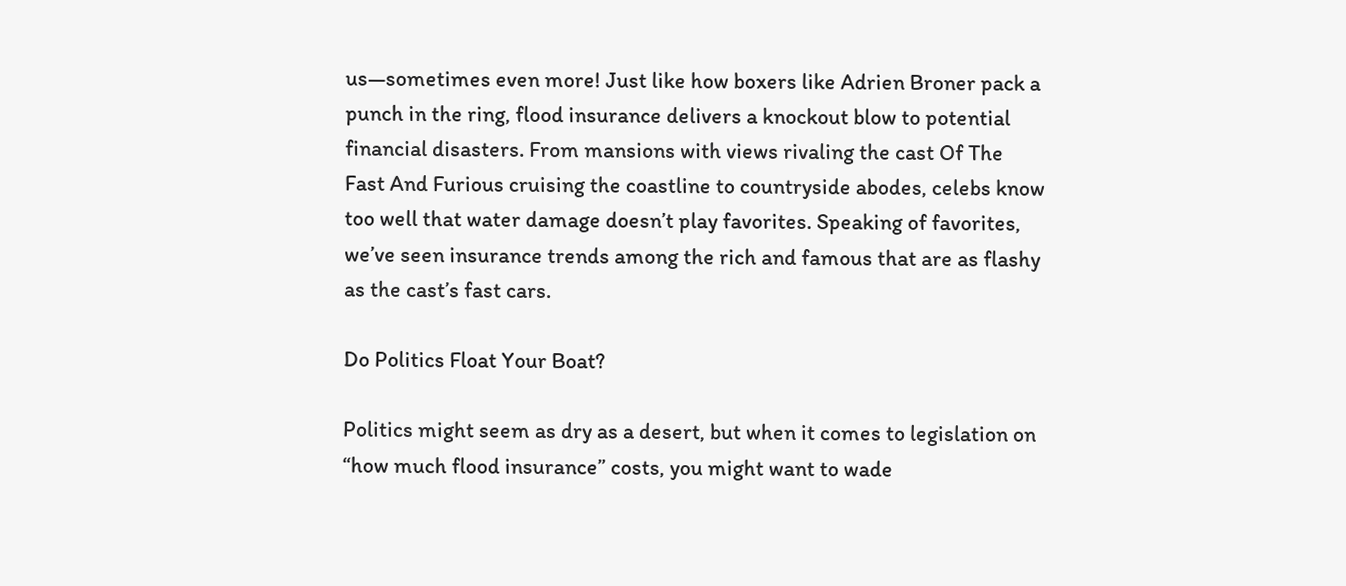us—sometimes even more! Just like how boxers like Adrien Broner pack a punch in the ring, flood insurance delivers a knockout blow to potential financial disasters. From mansions with views rivaling the cast Of The Fast And Furious cruising the coastline to countryside abodes, celebs know too well that water damage doesn’t play favorites. Speaking of favorites, we’ve seen insurance trends among the rich and famous that are as flashy as the cast’s fast cars.

Do Politics Float Your Boat?

Politics might seem as dry as a desert, but when it comes to legislation on “how much flood insurance” costs, you might want to wade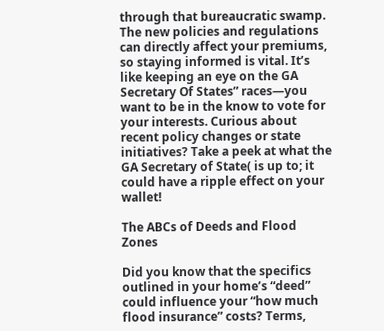through that bureaucratic swamp. The new policies and regulations can directly affect your premiums, so staying informed is vital. It’s like keeping an eye on the GA Secretary Of States” races—you want to be in the know to vote for your interests. Curious about recent policy changes or state initiatives? Take a peek at what the GA Secretary of State( is up to; it could have a ripple effect on your wallet!

The ABCs of Deeds and Flood Zones

Did you know that the specifics outlined in your home’s “deed” could influence your “how much flood insurance” costs? Terms,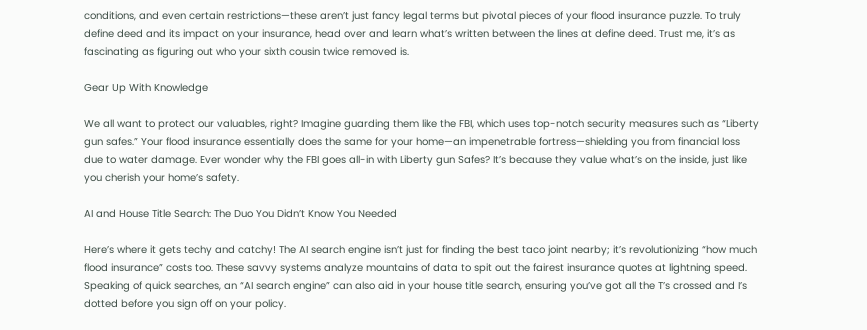conditions, and even certain restrictions—these aren’t just fancy legal terms but pivotal pieces of your flood insurance puzzle. To truly define deed and its impact on your insurance, head over and learn what’s written between the lines at define deed. Trust me, it’s as fascinating as figuring out who your sixth cousin twice removed is.

Gear Up With Knowledge

We all want to protect our valuables, right? Imagine guarding them like the FBI, which uses top-notch security measures such as “Liberty gun safes.” Your flood insurance essentially does the same for your home—an impenetrable fortress—shielding you from financial loss due to water damage. Ever wonder why the FBI goes all-in with Liberty gun Safes? It’s because they value what’s on the inside, just like you cherish your home’s safety.

AI and House Title Search: The Duo You Didn’t Know You Needed

Here’s where it gets techy and catchy! The AI search engine isn’t just for finding the best taco joint nearby; it’s revolutionizing “how much flood insurance” costs too. These savvy systems analyze mountains of data to spit out the fairest insurance quotes at lightning speed. Speaking of quick searches, an “AI search engine” can also aid in your house title search, ensuring you’ve got all the T’s crossed and I’s dotted before you sign off on your policy.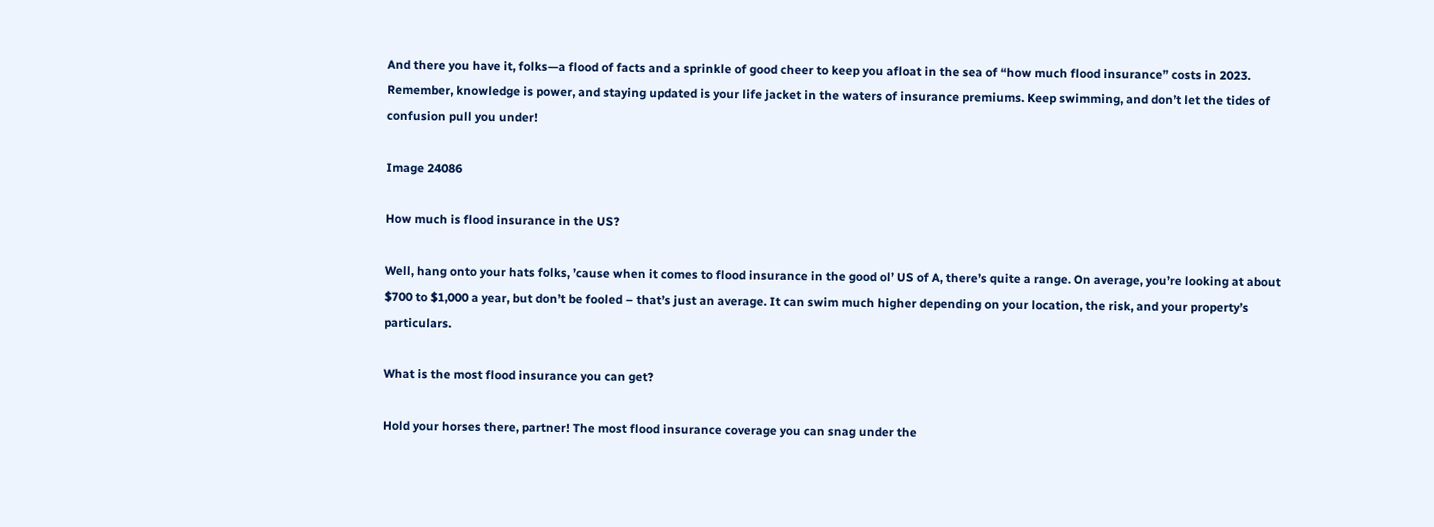And there you have it, folks—a flood of facts and a sprinkle of good cheer to keep you afloat in the sea of “how much flood insurance” costs in 2023. Remember, knowledge is power, and staying updated is your life jacket in the waters of insurance premiums. Keep swimming, and don’t let the tides of confusion pull you under!

Image 24086

How much is flood insurance in the US?

Well, hang onto your hats folks, ’cause when it comes to flood insurance in the good ol’ US of A, there’s quite a range. On average, you’re looking at about $700 to $1,000 a year, but don’t be fooled – that’s just an average. It can swim much higher depending on your location, the risk, and your property’s particulars.

What is the most flood insurance you can get?

Hold your horses there, partner! The most flood insurance coverage you can snag under the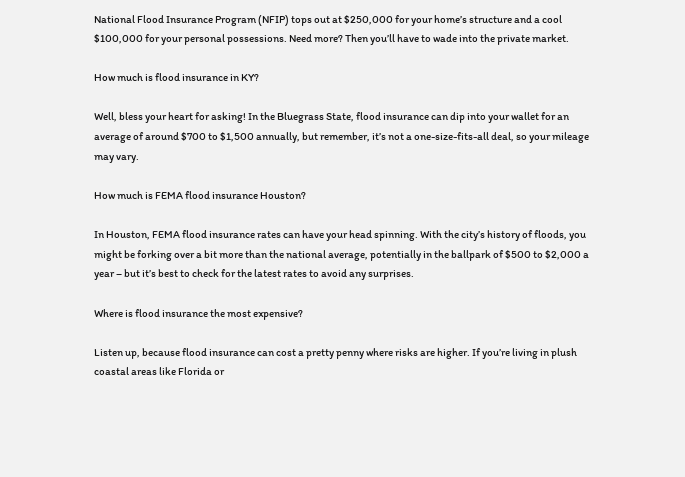National Flood Insurance Program (NFIP) tops out at $250,000 for your home’s structure and a cool $100,000 for your personal possessions. Need more? Then you’ll have to wade into the private market.

How much is flood insurance in KY?

Well, bless your heart for asking! In the Bluegrass State, flood insurance can dip into your wallet for an average of around $700 to $1,500 annually, but remember, it’s not a one-size-fits-all deal, so your mileage may vary.

How much is FEMA flood insurance Houston?

In Houston, FEMA flood insurance rates can have your head spinning. With the city’s history of floods, you might be forking over a bit more than the national average, potentially in the ballpark of $500 to $2,000 a year – but it’s best to check for the latest rates to avoid any surprises.

Where is flood insurance the most expensive?

Listen up, because flood insurance can cost a pretty penny where risks are higher. If you’re living in plush coastal areas like Florida or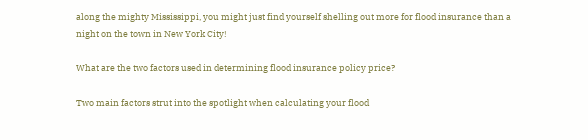along the mighty Mississippi, you might just find yourself shelling out more for flood insurance than a night on the town in New York City!

What are the two factors used in determining flood insurance policy price?

Two main factors strut into the spotlight when calculating your flood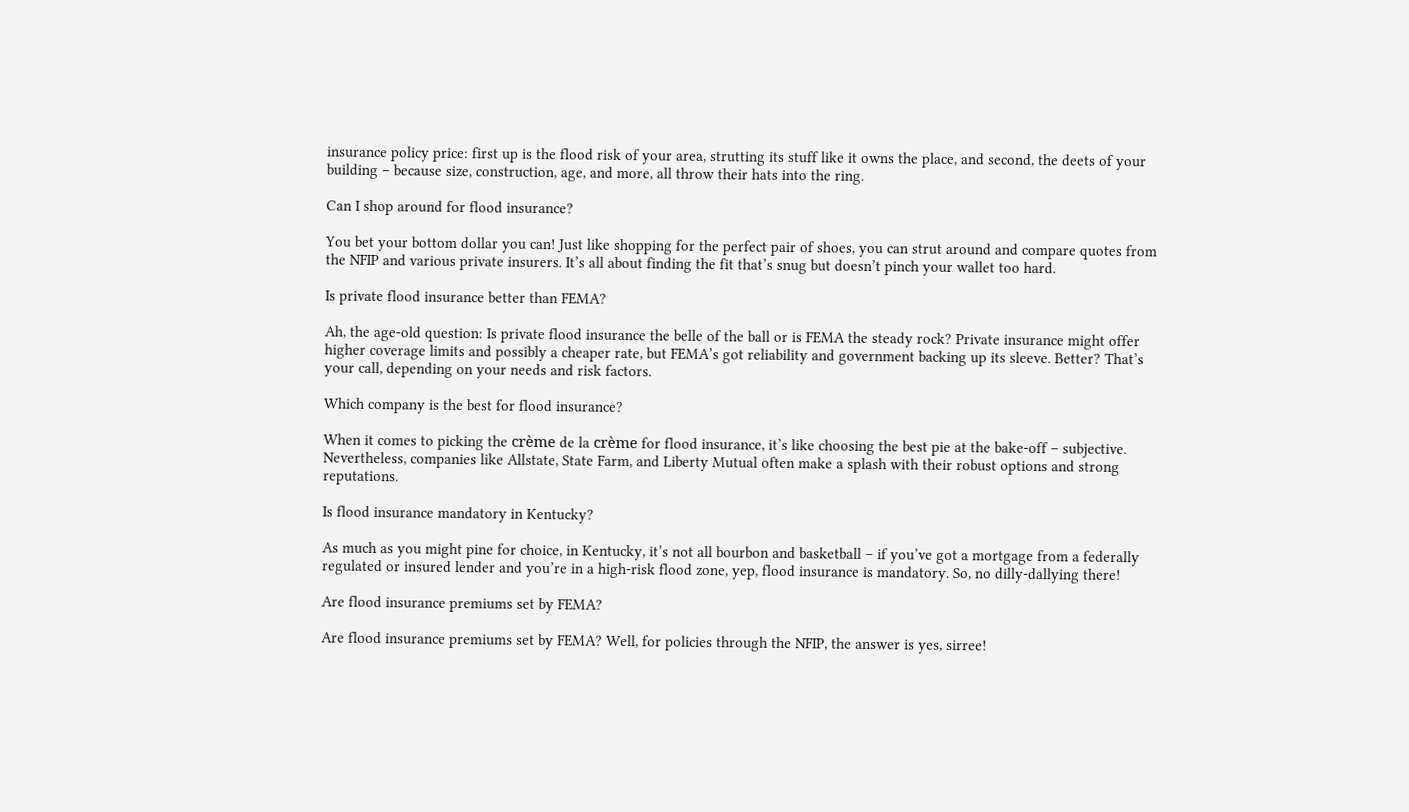insurance policy price: first up is the flood risk of your area, strutting its stuff like it owns the place, and second, the deets of your building – because size, construction, age, and more, all throw their hats into the ring.

Can I shop around for flood insurance?

You bet your bottom dollar you can! Just like shopping for the perfect pair of shoes, you can strut around and compare quotes from the NFIP and various private insurers. It’s all about finding the fit that’s snug but doesn’t pinch your wallet too hard.

Is private flood insurance better than FEMA?

Ah, the age-old question: Is private flood insurance the belle of the ball or is FEMA the steady rock? Private insurance might offer higher coverage limits and possibly a cheaper rate, but FEMA’s got reliability and government backing up its sleeve. Better? That’s your call, depending on your needs and risk factors.

Which company is the best for flood insurance?

When it comes to picking the crème de la crème for flood insurance, it’s like choosing the best pie at the bake-off – subjective. Nevertheless, companies like Allstate, State Farm, and Liberty Mutual often make a splash with their robust options and strong reputations.

Is flood insurance mandatory in Kentucky?

As much as you might pine for choice, in Kentucky, it’s not all bourbon and basketball – if you’ve got a mortgage from a federally regulated or insured lender and you’re in a high-risk flood zone, yep, flood insurance is mandatory. So, no dilly-dallying there!

Are flood insurance premiums set by FEMA?

Are flood insurance premiums set by FEMA? Well, for policies through the NFIP, the answer is yes, sirree!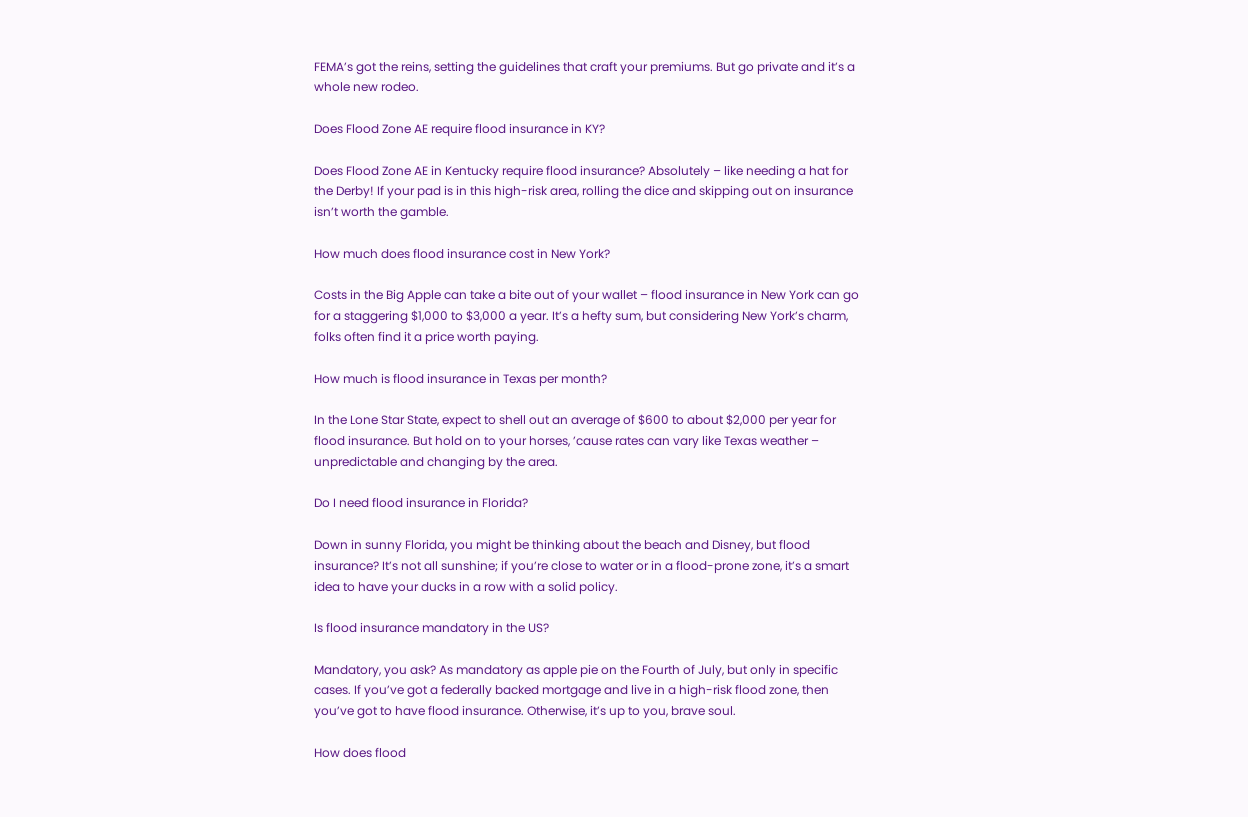FEMA’s got the reins, setting the guidelines that craft your premiums. But go private and it’s a whole new rodeo.

Does Flood Zone AE require flood insurance in KY?

Does Flood Zone AE in Kentucky require flood insurance? Absolutely – like needing a hat for the Derby! If your pad is in this high-risk area, rolling the dice and skipping out on insurance isn’t worth the gamble.

How much does flood insurance cost in New York?

Costs in the Big Apple can take a bite out of your wallet – flood insurance in New York can go for a staggering $1,000 to $3,000 a year. It’s a hefty sum, but considering New York’s charm, folks often find it a price worth paying.

How much is flood insurance in Texas per month?

In the Lone Star State, expect to shell out an average of $600 to about $2,000 per year for flood insurance. But hold on to your horses, ’cause rates can vary like Texas weather – unpredictable and changing by the area.

Do I need flood insurance in Florida?

Down in sunny Florida, you might be thinking about the beach and Disney, but flood insurance? It’s not all sunshine; if you’re close to water or in a flood-prone zone, it’s a smart idea to have your ducks in a row with a solid policy.

Is flood insurance mandatory in the US?

Mandatory, you ask? As mandatory as apple pie on the Fourth of July, but only in specific cases. If you’ve got a federally backed mortgage and live in a high-risk flood zone, then you’ve got to have flood insurance. Otherwise, it’s up to you, brave soul.

How does flood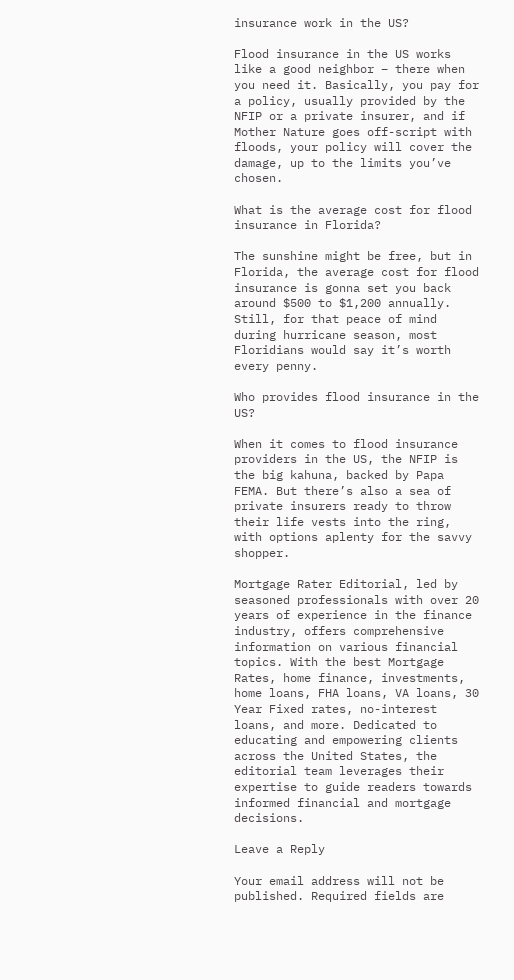insurance work in the US?

Flood insurance in the US works like a good neighbor – there when you need it. Basically, you pay for a policy, usually provided by the NFIP or a private insurer, and if Mother Nature goes off-script with floods, your policy will cover the damage, up to the limits you’ve chosen.

What is the average cost for flood insurance in Florida?

The sunshine might be free, but in Florida, the average cost for flood insurance is gonna set you back around $500 to $1,200 annually. Still, for that peace of mind during hurricane season, most Floridians would say it’s worth every penny.

Who provides flood insurance in the US?

When it comes to flood insurance providers in the US, the NFIP is the big kahuna, backed by Papa FEMA. But there’s also a sea of private insurers ready to throw their life vests into the ring, with options aplenty for the savvy shopper.

Mortgage Rater Editorial, led by seasoned professionals with over 20 years of experience in the finance industry, offers comprehensive information on various financial topics. With the best Mortgage Rates, home finance, investments, home loans, FHA loans, VA loans, 30 Year Fixed rates, no-interest loans, and more. Dedicated to educating and empowering clients across the United States, the editorial team leverages their expertise to guide readers towards informed financial and mortgage decisions.

Leave a Reply

Your email address will not be published. Required fields are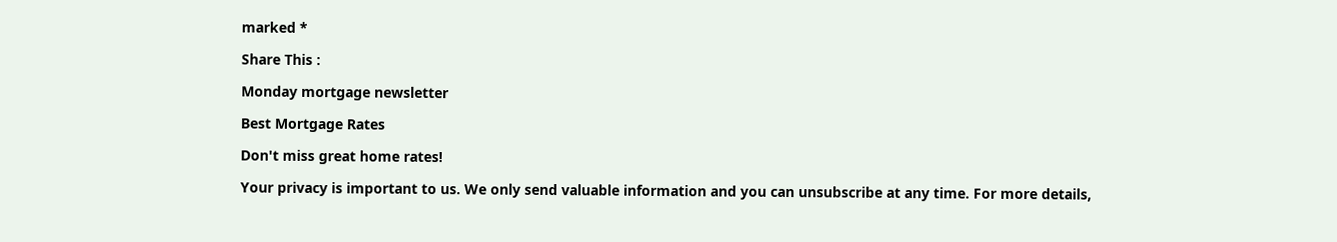marked *

Share This :

Monday mortgage newsletter

Best Mortgage Rates

Don't miss great home rates!

Your privacy is important to us. We only send valuable information and you can unsubscribe at any time. For more details,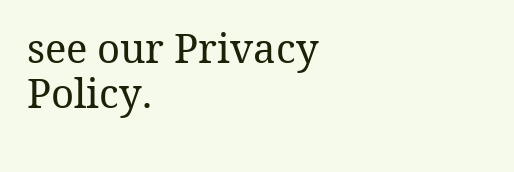see our Privacy Policy.